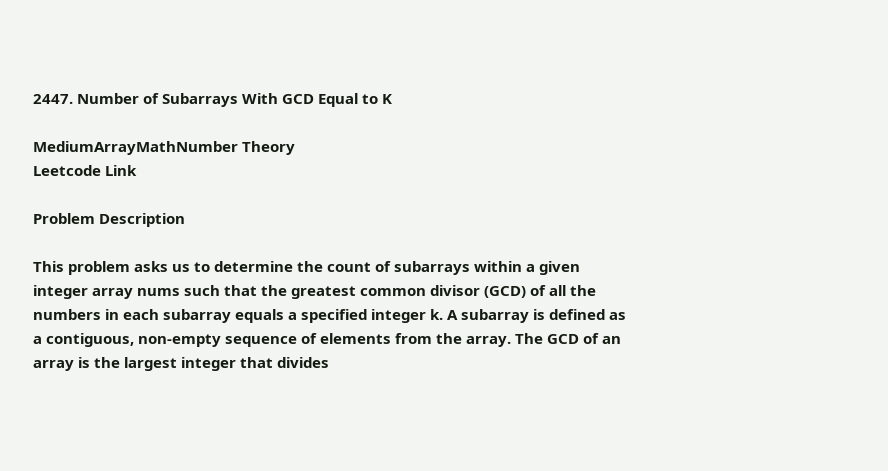2447. Number of Subarrays With GCD Equal to K

MediumArrayMathNumber Theory
Leetcode Link

Problem Description

This problem asks us to determine the count of subarrays within a given integer array nums such that the greatest common divisor (GCD) of all the numbers in each subarray equals a specified integer k. A subarray is defined as a contiguous, non-empty sequence of elements from the array. The GCD of an array is the largest integer that divides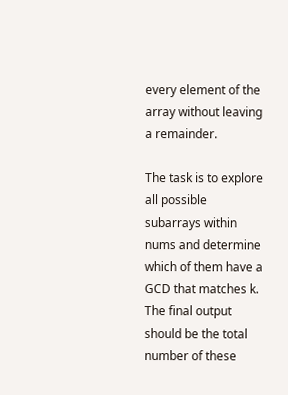every element of the array without leaving a remainder.

The task is to explore all possible subarrays within nums and determine which of them have a GCD that matches k. The final output should be the total number of these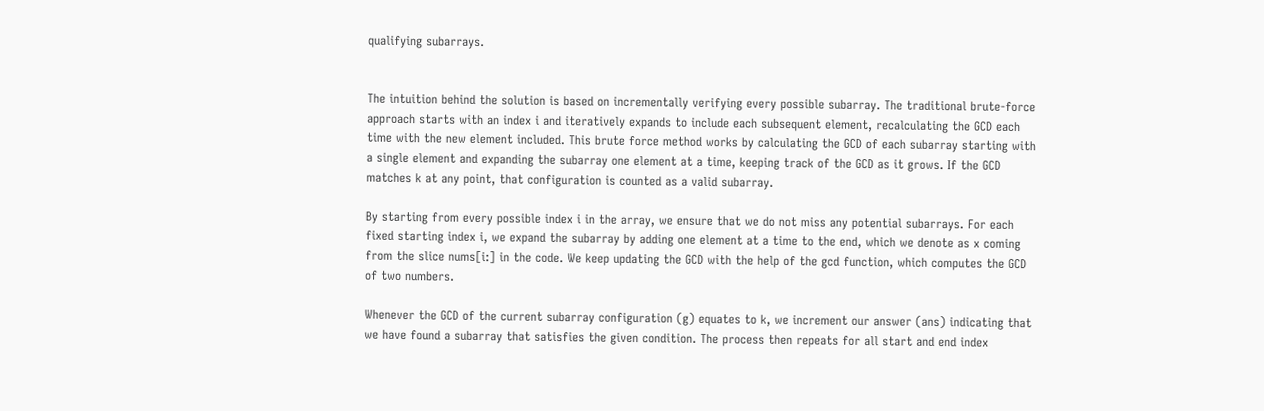qualifying subarrays.


The intuition behind the solution is based on incrementally verifying every possible subarray. The traditional brute-force approach starts with an index i and iteratively expands to include each subsequent element, recalculating the GCD each time with the new element included. This brute force method works by calculating the GCD of each subarray starting with a single element and expanding the subarray one element at a time, keeping track of the GCD as it grows. If the GCD matches k at any point, that configuration is counted as a valid subarray.

By starting from every possible index i in the array, we ensure that we do not miss any potential subarrays. For each fixed starting index i, we expand the subarray by adding one element at a time to the end, which we denote as x coming from the slice nums[i:] in the code. We keep updating the GCD with the help of the gcd function, which computes the GCD of two numbers.

Whenever the GCD of the current subarray configuration (g) equates to k, we increment our answer (ans) indicating that we have found a subarray that satisfies the given condition. The process then repeats for all start and end index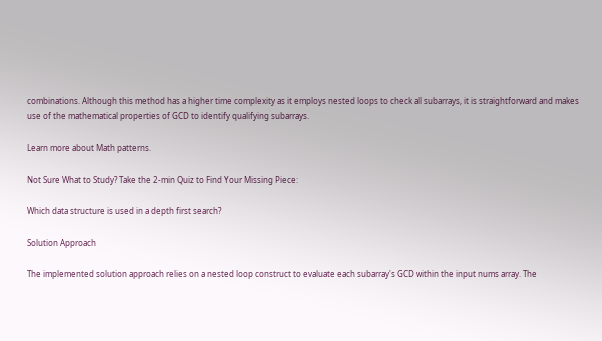combinations. Although this method has a higher time complexity as it employs nested loops to check all subarrays, it is straightforward and makes use of the mathematical properties of GCD to identify qualifying subarrays.

Learn more about Math patterns.

Not Sure What to Study? Take the 2-min Quiz to Find Your Missing Piece:

Which data structure is used in a depth first search?

Solution Approach

The implemented solution approach relies on a nested loop construct to evaluate each subarray's GCD within the input nums array. The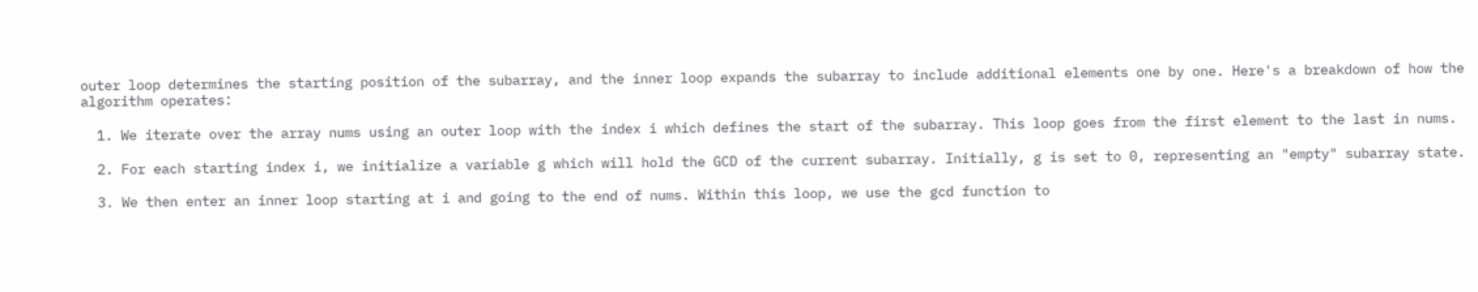outer loop determines the starting position of the subarray, and the inner loop expands the subarray to include additional elements one by one. Here's a breakdown of how the algorithm operates:

  1. We iterate over the array nums using an outer loop with the index i which defines the start of the subarray. This loop goes from the first element to the last in nums.

  2. For each starting index i, we initialize a variable g which will hold the GCD of the current subarray. Initially, g is set to 0, representing an "empty" subarray state.

  3. We then enter an inner loop starting at i and going to the end of nums. Within this loop, we use the gcd function to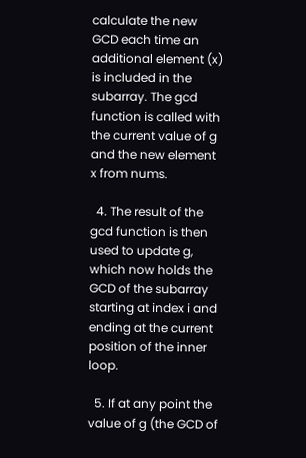calculate the new GCD each time an additional element (x) is included in the subarray. The gcd function is called with the current value of g and the new element x from nums.

  4. The result of the gcd function is then used to update g, which now holds the GCD of the subarray starting at index i and ending at the current position of the inner loop.

  5. If at any point the value of g (the GCD of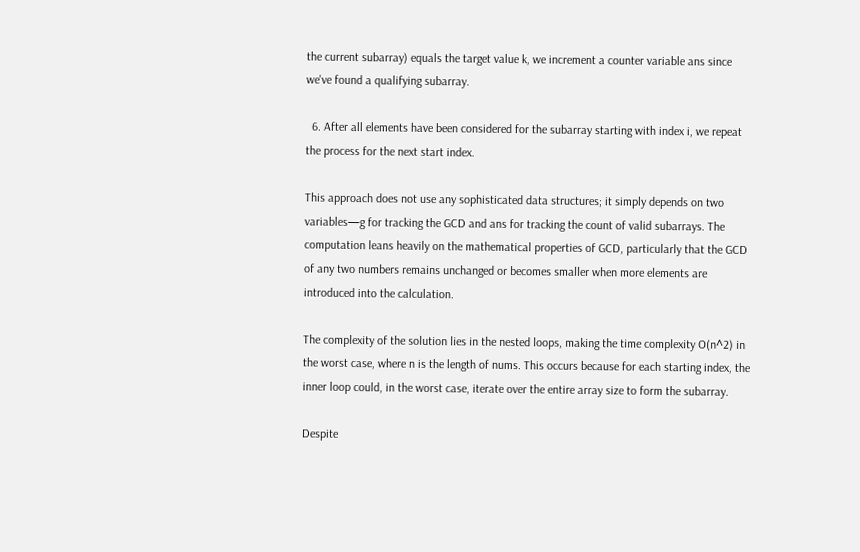the current subarray) equals the target value k, we increment a counter variable ans since we've found a qualifying subarray.

  6. After all elements have been considered for the subarray starting with index i, we repeat the process for the next start index.

This approach does not use any sophisticated data structures; it simply depends on two variables—g for tracking the GCD and ans for tracking the count of valid subarrays. The computation leans heavily on the mathematical properties of GCD, particularly that the GCD of any two numbers remains unchanged or becomes smaller when more elements are introduced into the calculation.

The complexity of the solution lies in the nested loops, making the time complexity O(n^2) in the worst case, where n is the length of nums. This occurs because for each starting index, the inner loop could, in the worst case, iterate over the entire array size to form the subarray.

Despite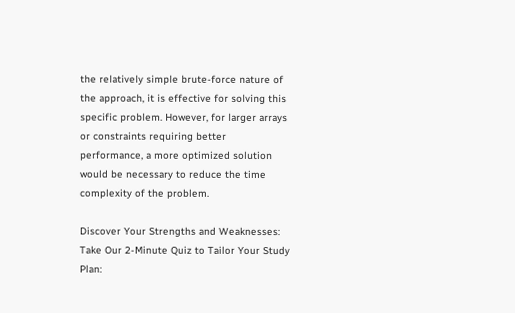the relatively simple brute-force nature of the approach, it is effective for solving this specific problem. However, for larger arrays or constraints requiring better performance, a more optimized solution would be necessary to reduce the time complexity of the problem.

Discover Your Strengths and Weaknesses: Take Our 2-Minute Quiz to Tailor Your Study Plan: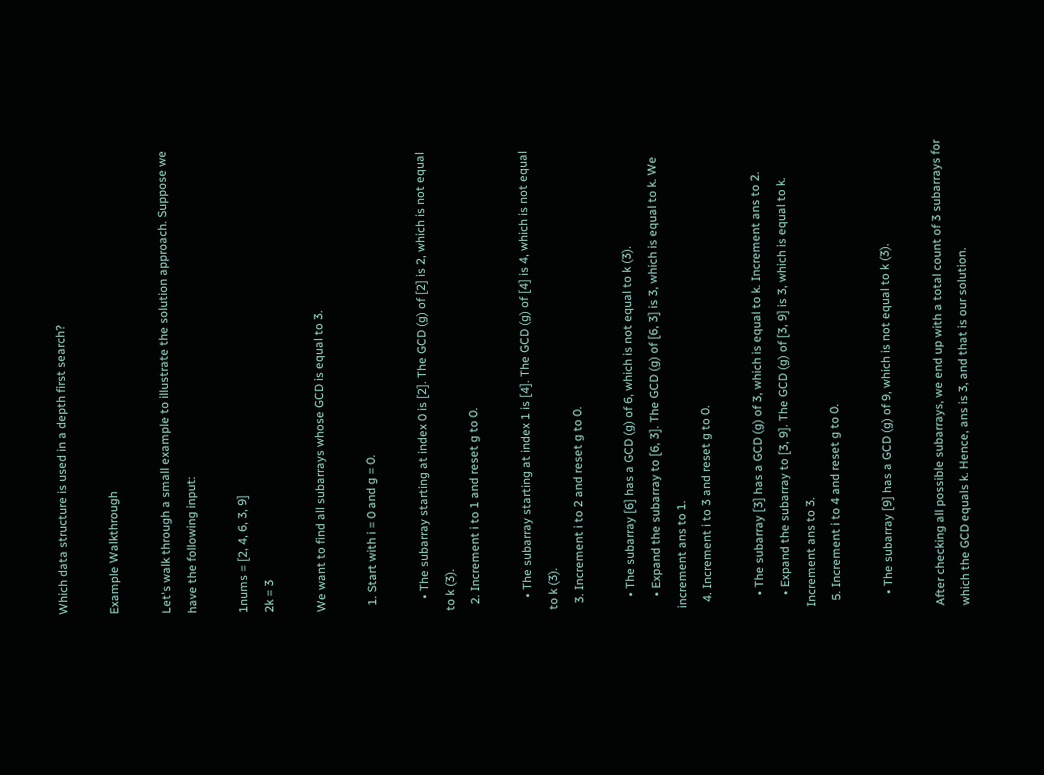Which data structure is used in a depth first search?

Example Walkthrough

Let's walk through a small example to illustrate the solution approach. Suppose we have the following input:

1nums = [2, 4, 6, 3, 9]
2k = 3

We want to find all subarrays whose GCD is equal to 3.

  1. Start with i = 0 and g = 0.

    • The subarray starting at index 0 is [2]. The GCD (g) of [2] is 2, which is not equal to k (3).
  2. Increment i to 1 and reset g to 0.

    • The subarray starting at index 1 is [4]. The GCD (g) of [4] is 4, which is not equal to k (3).
  3. Increment i to 2 and reset g to 0.

    • The subarray [6] has a GCD (g) of 6, which is not equal to k (3).
    • Expand the subarray to [6, 3]. The GCD (g) of [6, 3] is 3, which is equal to k. We increment ans to 1.
  4. Increment i to 3 and reset g to 0.

    • The subarray [3] has a GCD (g) of 3, which is equal to k. Increment ans to 2.
    • Expand the subarray to [3, 9]. The GCD (g) of [3, 9] is 3, which is equal to k. Increment ans to 3.
  5. Increment i to 4 and reset g to 0.

    • The subarray [9] has a GCD (g) of 9, which is not equal to k (3).

After checking all possible subarrays, we end up with a total count of 3 subarrays for which the GCD equals k. Hence, ans is 3, and that is our solution.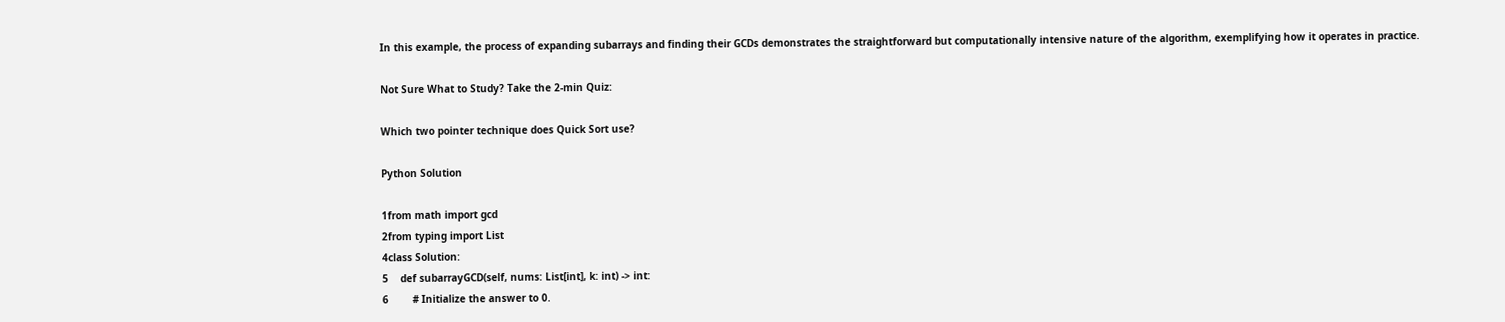In this example, the process of expanding subarrays and finding their GCDs demonstrates the straightforward but computationally intensive nature of the algorithm, exemplifying how it operates in practice.

Not Sure What to Study? Take the 2-min Quiz:

Which two pointer technique does Quick Sort use?

Python Solution

1from math import gcd
2from typing import List
4class Solution:
5    def subarrayGCD(self, nums: List[int], k: int) -> int:
6        # Initialize the answer to 0.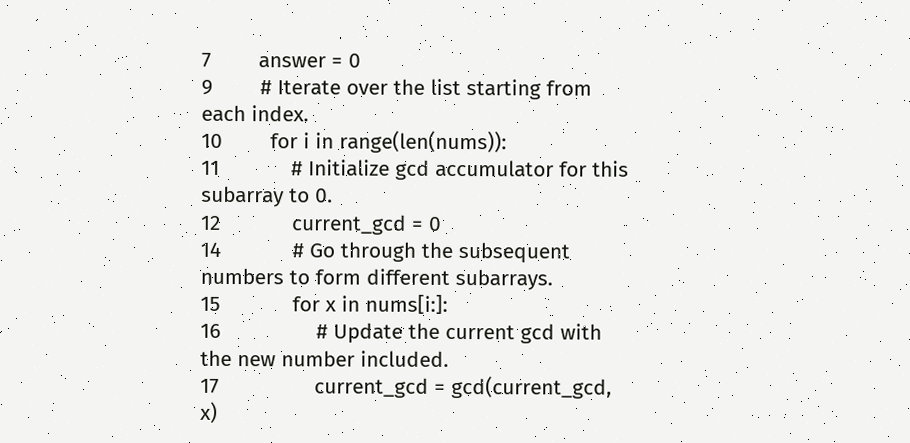7        answer = 0
9        # Iterate over the list starting from each index.
10        for i in range(len(nums)):
11            # Initialize gcd accumulator for this subarray to 0.
12            current_gcd = 0
14            # Go through the subsequent numbers to form different subarrays.
15            for x in nums[i:]:
16                # Update the current gcd with the new number included.
17                current_gcd = gcd(current_gcd, x)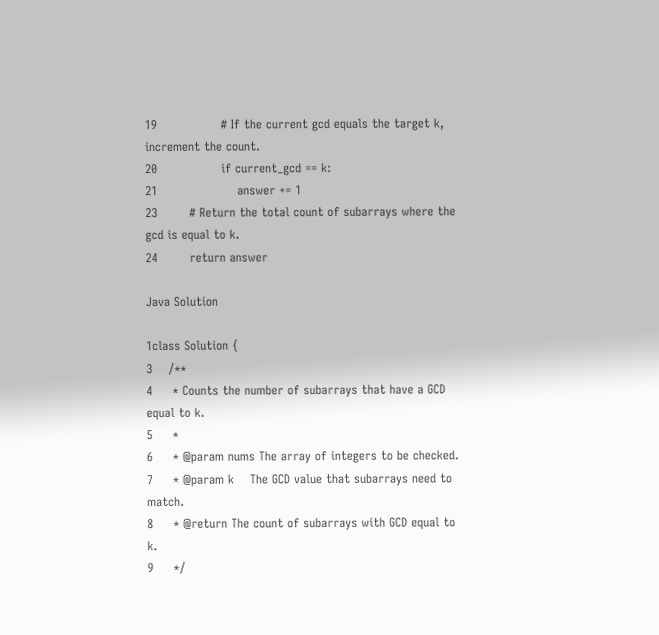19                # If the current gcd equals the target k, increment the count.
20                if current_gcd == k:
21                    answer += 1
23        # Return the total count of subarrays where the gcd is equal to k.
24        return answer

Java Solution

1class Solution {
3    /**
4     * Counts the number of subarrays that have a GCD equal to k.
5     *
6     * @param nums The array of integers to be checked.
7     * @param k    The GCD value that subarrays need to match.
8     * @return The count of subarrays with GCD equal to k.
9     */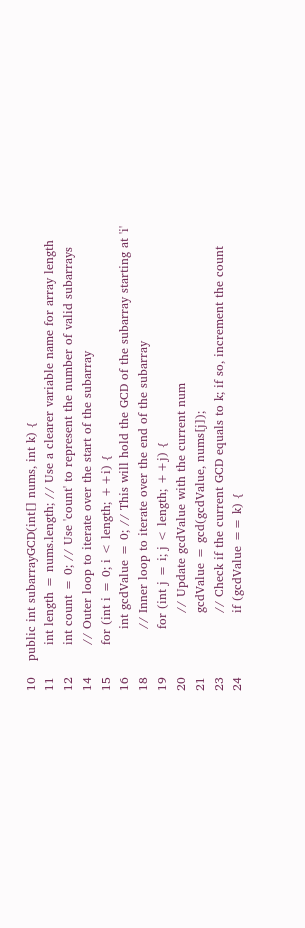10    public int subarrayGCD(int[] nums, int k) {
11        int length = nums.length; // Use a clearer variable name for array length
12        int count = 0; // Use 'count' to represent the number of valid subarrays
14        // Outer loop to iterate over the start of the subarray
15        for (int i = 0; i < length; ++i) {
16            int gcdValue = 0; // This will hold the GCD of the subarray starting at 'i'
18            // Inner loop to iterate over the end of the subarray
19            for (int j = i; j < length; ++j) {
20                // Update gcdValue with the current num
21                gcdValue = gcd(gcdValue, nums[j]);
23                // Check if the current GCD equals to k; if so, increment the count
24                if (gcdValue == k) {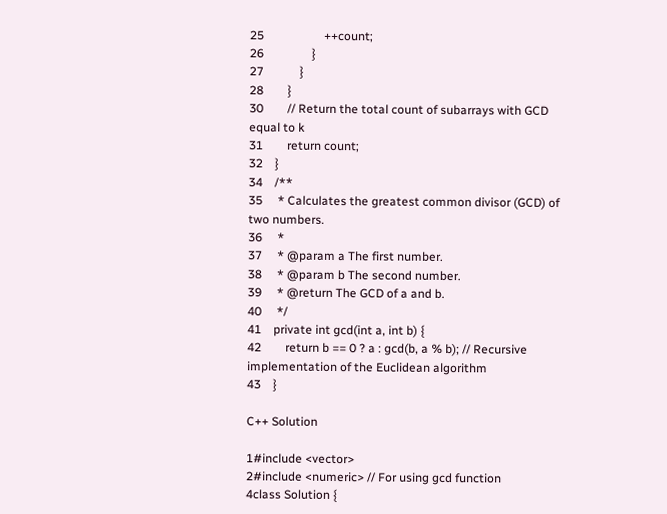25                    ++count;
26                }
27            }
28        }
30        // Return the total count of subarrays with GCD equal to k
31        return count;
32    }
34    /**
35     * Calculates the greatest common divisor (GCD) of two numbers.
36     *
37     * @param a The first number.
38     * @param b The second number.
39     * @return The GCD of a and b.
40     */
41    private int gcd(int a, int b) {
42        return b == 0 ? a : gcd(b, a % b); // Recursive implementation of the Euclidean algorithm
43    }

C++ Solution

1#include <vector>
2#include <numeric> // For using gcd function
4class Solution {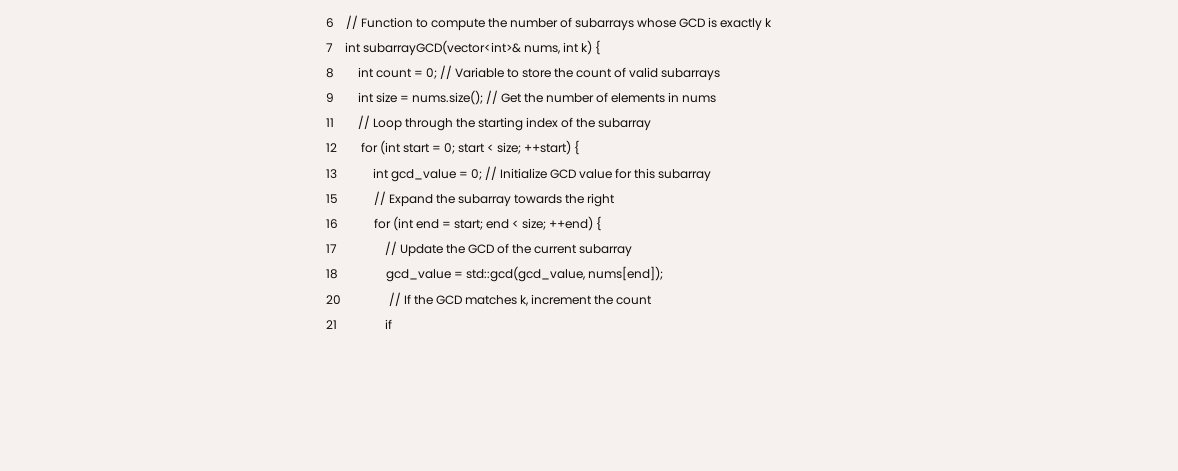6    // Function to compute the number of subarrays whose GCD is exactly k
7    int subarrayGCD(vector<int>& nums, int k) {
8        int count = 0; // Variable to store the count of valid subarrays
9        int size = nums.size(); // Get the number of elements in nums
11        // Loop through the starting index of the subarray
12        for (int start = 0; start < size; ++start) {
13            int gcd_value = 0; // Initialize GCD value for this subarray
15            // Expand the subarray towards the right
16            for (int end = start; end < size; ++end) {
17                // Update the GCD of the current subarray
18                gcd_value = std::gcd(gcd_value, nums[end]);
20                // If the GCD matches k, increment the count
21                if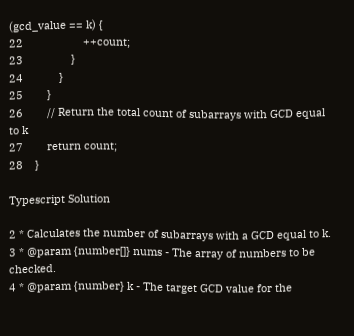(gcd_value == k) {
22                    ++count;
23                }
24            }
25        }
26        // Return the total count of subarrays with GCD equal to k
27        return count;
28    }

Typescript Solution

2 * Calculates the number of subarrays with a GCD equal to k.
3 * @param {number[]} nums - The array of numbers to be checked.
4 * @param {number} k - The target GCD value for the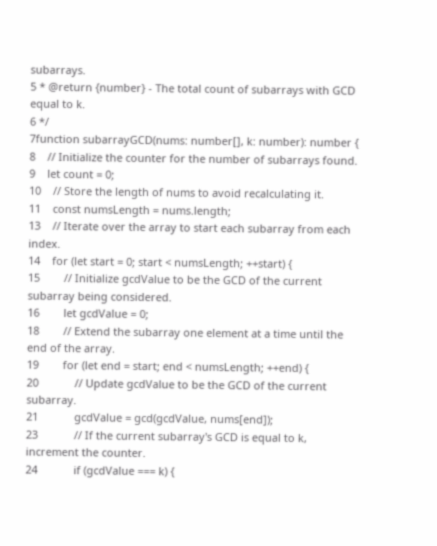subarrays.
5 * @return {number} - The total count of subarrays with GCD equal to k.
6 */
7function subarrayGCD(nums: number[], k: number): number {
8    // Initialize the counter for the number of subarrays found.
9    let count = 0;
10    // Store the length of nums to avoid recalculating it.
11    const numsLength = nums.length;
13    // Iterate over the array to start each subarray from each index.
14    for (let start = 0; start < numsLength; ++start) {
15        // Initialize gcdValue to be the GCD of the current subarray being considered.
16        let gcdValue = 0;
18        // Extend the subarray one element at a time until the end of the array.
19        for (let end = start; end < numsLength; ++end) {
20            // Update gcdValue to be the GCD of the current subarray.
21            gcdValue = gcd(gcdValue, nums[end]);
23            // If the current subarray's GCD is equal to k, increment the counter.
24            if (gcdValue === k) {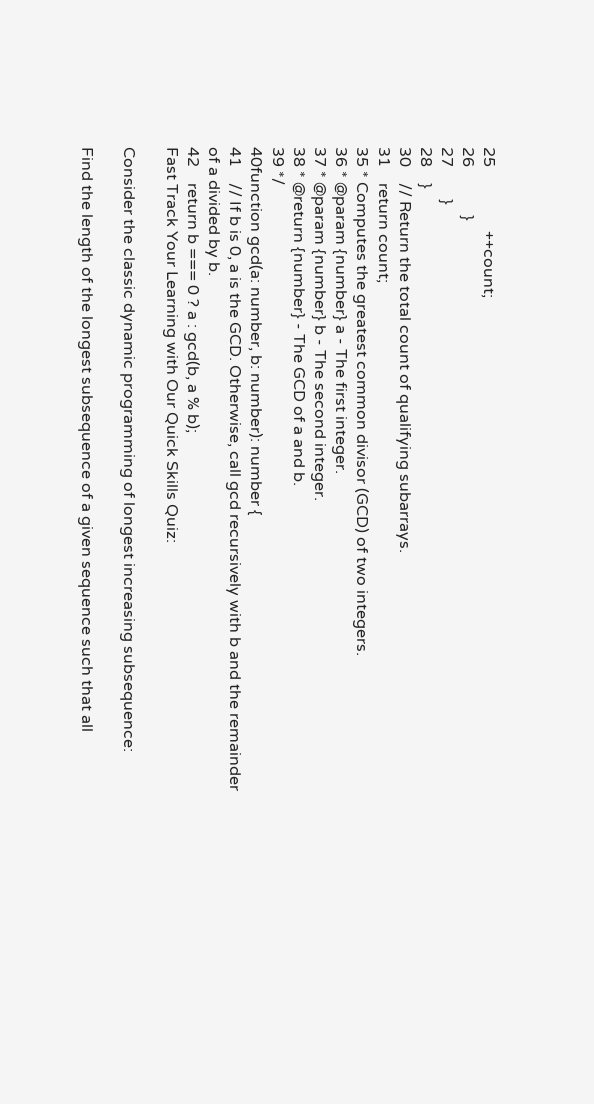25                ++count;
26            }
27        }
28    }
30    // Return the total count of qualifying subarrays.
31    return count;
35 * Computes the greatest common divisor (GCD) of two integers.
36 * @param {number} a - The first integer.
37 * @param {number} b - The second integer.
38 * @return {number} - The GCD of a and b.
39 */
40function gcd(a: number, b: number): number {
41    // If b is 0, a is the GCD. Otherwise, call gcd recursively with b and the remainder of a divided by b.
42    return b === 0 ? a : gcd(b, a % b);
Fast Track Your Learning with Our Quick Skills Quiz:

Consider the classic dynamic programming of longest increasing subsequence:

Find the length of the longest subsequence of a given sequence such that all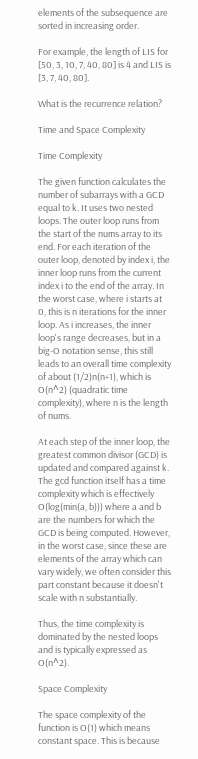elements of the subsequence are sorted in increasing order.

For example, the length of LIS for [50, 3, 10, 7, 40, 80] is 4 and LIS is [3, 7, 40, 80].

What is the recurrence relation?

Time and Space Complexity

Time Complexity

The given function calculates the number of subarrays with a GCD equal to k. It uses two nested loops. The outer loop runs from the start of the nums array to its end. For each iteration of the outer loop, denoted by index i, the inner loop runs from the current index i to the end of the array. In the worst case, where i starts at 0, this is n iterations for the inner loop. As i increases, the inner loop's range decreases, but in a big-O notation sense, this still leads to an overall time complexity of about (1/2)n(n+1), which is O(n^2) (quadratic time complexity), where n is the length of nums.

At each step of the inner loop, the greatest common divisor (GCD) is updated and compared against k. The gcd function itself has a time complexity which is effectively O(log(min(a, b))) where a and b are the numbers for which the GCD is being computed. However, in the worst case, since these are elements of the array which can vary widely, we often consider this part constant because it doesn't scale with n substantially.

Thus, the time complexity is dominated by the nested loops and is typically expressed as O(n^2).

Space Complexity

The space complexity of the function is O(1) which means constant space. This is because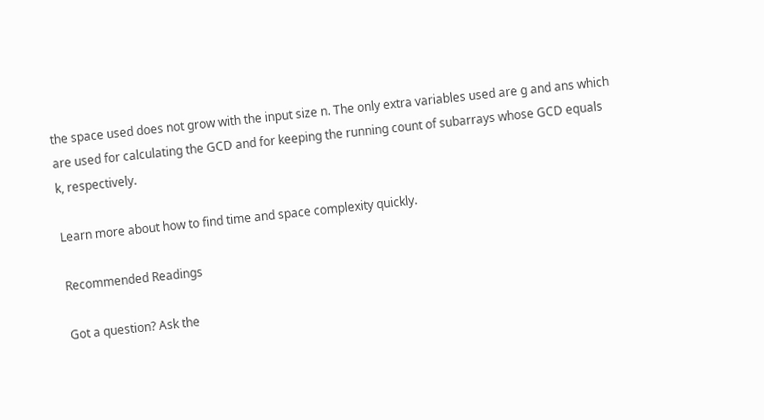the space used does not grow with the input size n. The only extra variables used are g and ans which are used for calculating the GCD and for keeping the running count of subarrays whose GCD equals k, respectively.

Learn more about how to find time and space complexity quickly.

Recommended Readings

Got a question? Ask the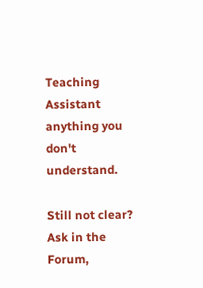Teaching Assistant anything you don't understand.

Still not clear? Ask in the Forum,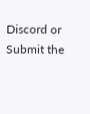Discord or Submit the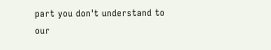part you don't understand to our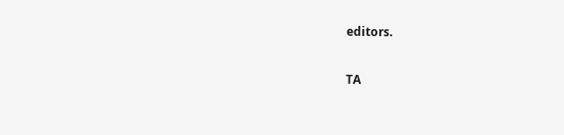editors.

TA